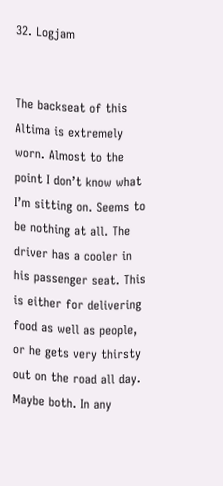32. Logjam


The backseat of this Altima is extremely worn. Almost to the point I don’t know what I’m sitting on. Seems to be nothing at all. The driver has a cooler in his passenger seat. This is either for delivering food as well as people, or he gets very thirsty out on the road all day. Maybe both. In any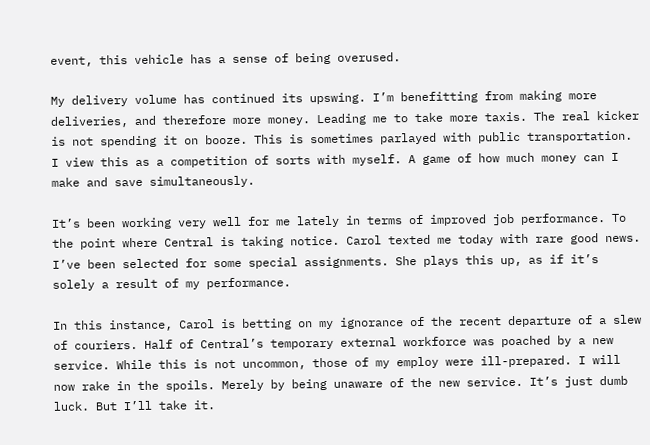event, this vehicle has a sense of being overused.

My delivery volume has continued its upswing. I’m benefitting from making more deliveries, and therefore more money. Leading me to take more taxis. The real kicker is not spending it on booze. This is sometimes parlayed with public transportation. I view this as a competition of sorts with myself. A game of how much money can I make and save simultaneously.

It’s been working very well for me lately in terms of improved job performance. To the point where Central is taking notice. Carol texted me today with rare good news. I’ve been selected for some special assignments. She plays this up, as if it’s solely a result of my performance.

In this instance, Carol is betting on my ignorance of the recent departure of a slew of couriers. Half of Central’s temporary external workforce was poached by a new service. While this is not uncommon, those of my employ were ill-prepared. I will now rake in the spoils. Merely by being unaware of the new service. It’s just dumb luck. But I’ll take it.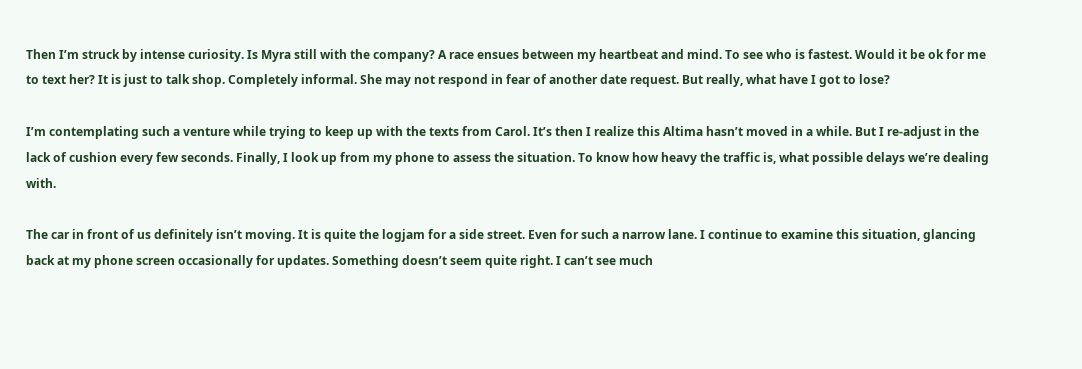Then I’m struck by intense curiosity. Is Myra still with the company? A race ensues between my heartbeat and mind. To see who is fastest. Would it be ok for me to text her? It is just to talk shop. Completely informal. She may not respond in fear of another date request. But really, what have I got to lose?

I’m contemplating such a venture while trying to keep up with the texts from Carol. It’s then I realize this Altima hasn’t moved in a while. But I re-adjust in the lack of cushion every few seconds. Finally, I look up from my phone to assess the situation. To know how heavy the traffic is, what possible delays we’re dealing with.

The car in front of us definitely isn’t moving. It is quite the logjam for a side street. Even for such a narrow lane. I continue to examine this situation, glancing back at my phone screen occasionally for updates. Something doesn’t seem quite right. I can’t see much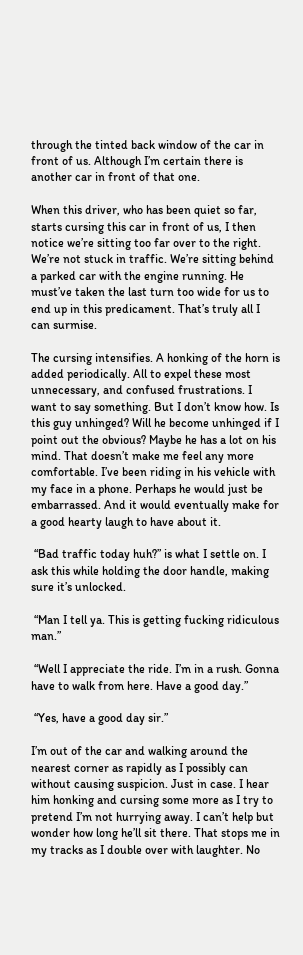through the tinted back window of the car in front of us. Although I’m certain there is another car in front of that one.

When this driver, who has been quiet so far, starts cursing this car in front of us, I then notice we’re sitting too far over to the right. We’re not stuck in traffic. We’re sitting behind a parked car with the engine running. He must’ve taken the last turn too wide for us to end up in this predicament. That’s truly all I can surmise.

The cursing intensifies. A honking of the horn is added periodically. All to expel these most unnecessary, and confused frustrations. I want to say something. But I don’t know how. Is this guy unhinged? Will he become unhinged if I point out the obvious? Maybe he has a lot on his mind. That doesn’t make me feel any more comfortable. I’ve been riding in his vehicle with my face in a phone. Perhaps he would just be embarrassed. And it would eventually make for a good hearty laugh to have about it.

 “Bad traffic today huh?” is what I settle on. I ask this while holding the door handle, making sure it’s unlocked.

 “Man I tell ya. This is getting fucking ridiculous man.”

 “Well I appreciate the ride. I’m in a rush. Gonna have to walk from here. Have a good day.”

 “Yes, have a good day sir.”

I’m out of the car and walking around the nearest corner as rapidly as I possibly can without causing suspicion. Just in case. I hear him honking and cursing some more as I try to pretend I’m not hurrying away. I can’t help but wonder how long he’ll sit there. That stops me in my tracks as I double over with laughter. No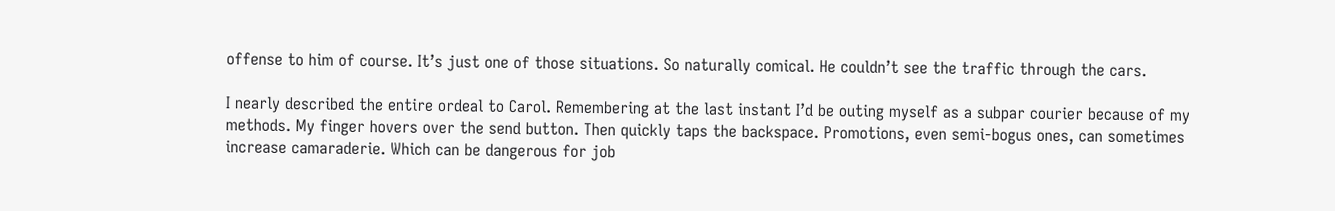offense to him of course. It’s just one of those situations. So naturally comical. He couldn’t see the traffic through the cars.

I nearly described the entire ordeal to Carol. Remembering at the last instant I’d be outing myself as a subpar courier because of my methods. My finger hovers over the send button. Then quickly taps the backspace. Promotions, even semi-bogus ones, can sometimes increase camaraderie. Which can be dangerous for job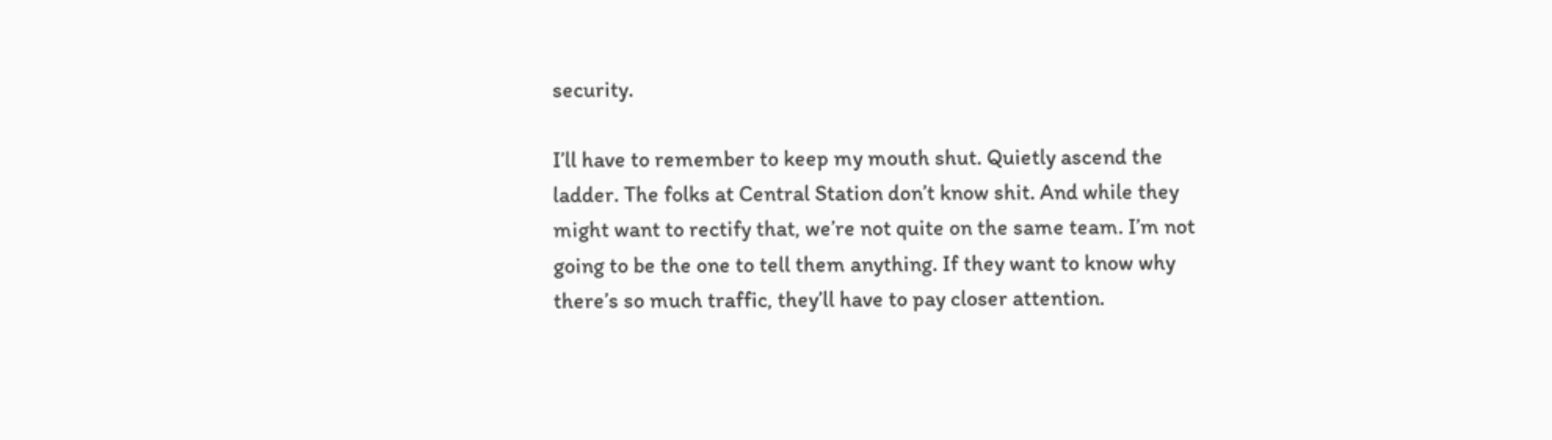security.

I’ll have to remember to keep my mouth shut. Quietly ascend the ladder. The folks at Central Station don’t know shit. And while they might want to rectify that, we’re not quite on the same team. I’m not going to be the one to tell them anything. If they want to know why there’s so much traffic, they’ll have to pay closer attention.